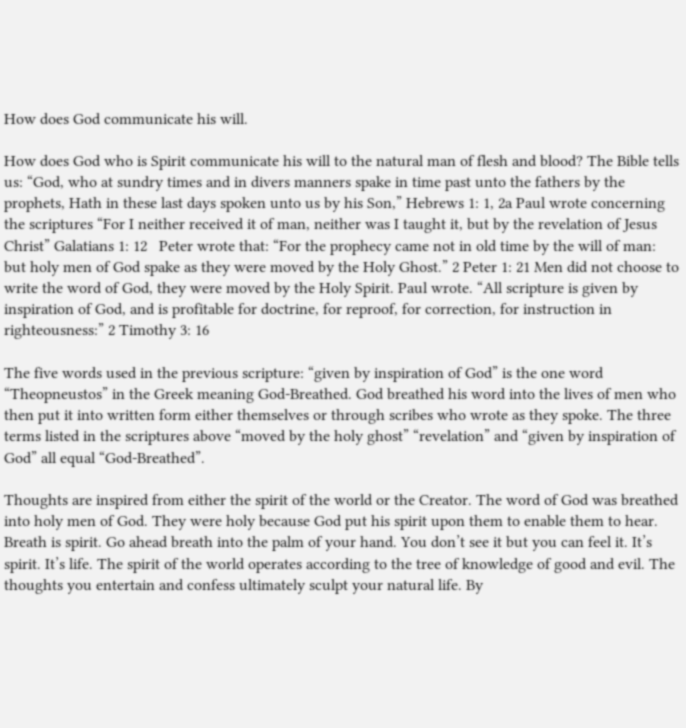How does God communicate his will.

How does God who is Spirit communicate his will to the natural man of flesh and blood? The Bible tells us: “God, who at sundry times and in divers manners spake in time past unto the fathers by the prophets, Hath in these last days spoken unto us by his Son,” Hebrews 1: 1, 2a Paul wrote concerning the scriptures “For I neither received it of man, neither was I taught it, but by the revelation of Jesus Christ” Galatians 1: 12   Peter wrote that: “For the prophecy came not in old time by the will of man: but holy men of God spake as they were moved by the Holy Ghost.” 2 Peter 1: 21 Men did not choose to write the word of God, they were moved by the Holy Spirit. Paul wrote. “All scripture is given by inspiration of God, and is profitable for doctrine, for reproof, for correction, for instruction in righteousness:” 2 Timothy 3: 16

The five words used in the previous scripture: “given by inspiration of God” is the one word “Theopneustos” in the Greek meaning God-Breathed. God breathed his word into the lives of men who then put it into written form either themselves or through scribes who wrote as they spoke. The three terms listed in the scriptures above “moved by the holy ghost” “revelation” and “given by inspiration of God” all equal “God-Breathed”.

Thoughts are inspired from either the spirit of the world or the Creator. The word of God was breathed into holy men of God. They were holy because God put his spirit upon them to enable them to hear. Breath is spirit. Go ahead breath into the palm of your hand. You don’t see it but you can feel it. It’s spirit. It’s life. The spirit of the world operates according to the tree of knowledge of good and evil. The thoughts you entertain and confess ultimately sculpt your natural life. By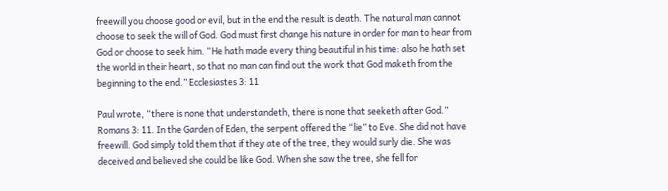freewill you choose good or evil, but in the end the result is death. The natural man cannot choose to seek the will of God. God must first change his nature in order for man to hear from God or choose to seek him. “He hath made every thing beautiful in his time: also he hath set the world in their heart, so that no man can find out the work that God maketh from the beginning to the end.” Ecclesiastes 3: 11

Paul wrote, “there is none that understandeth, there is none that seeketh after God.” Romans 3: 11. In the Garden of Eden, the serpent offered the “lie” to Eve. She did not have freewill. God simply told them that if they ate of the tree, they would surly die. She was deceived and believed she could be like God. When she saw the tree, she fell for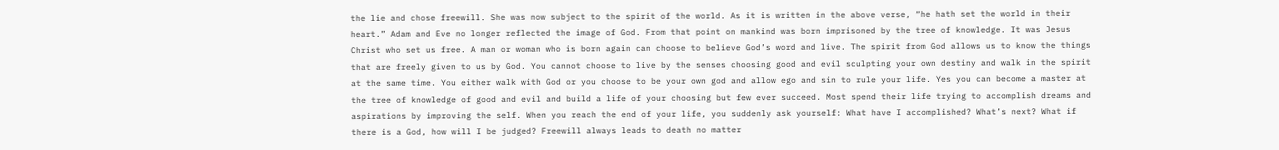the lie and chose freewill. She was now subject to the spirit of the world. As it is written in the above verse, “he hath set the world in their heart.” Adam and Eve no longer reflected the image of God. From that point on mankind was born imprisoned by the tree of knowledge. It was Jesus Christ who set us free. A man or woman who is born again can choose to believe God’s word and live. The spirit from God allows us to know the things that are freely given to us by God. You cannot choose to live by the senses choosing good and evil sculpting your own destiny and walk in the spirit at the same time. You either walk with God or you choose to be your own god and allow ego and sin to rule your life. Yes you can become a master at the tree of knowledge of good and evil and build a life of your choosing but few ever succeed. Most spend their life trying to accomplish dreams and aspirations by improving the self. When you reach the end of your life, you suddenly ask yourself: What have I accomplished? What’s next? What if there is a God, how will I be judged? Freewill always leads to death no matter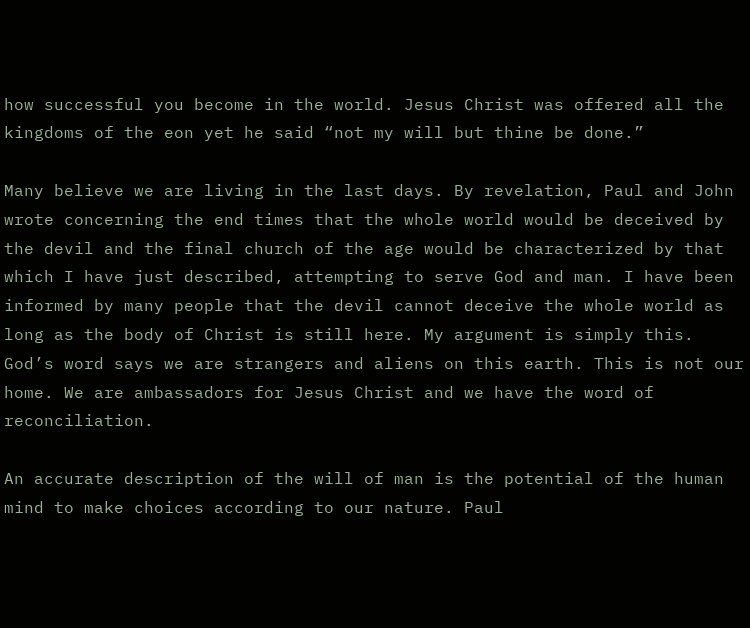how successful you become in the world. Jesus Christ was offered all the kingdoms of the eon yet he said “not my will but thine be done.”

Many believe we are living in the last days. By revelation, Paul and John wrote concerning the end times that the whole world would be deceived by the devil and the final church of the age would be characterized by that which I have just described, attempting to serve God and man. I have been informed by many people that the devil cannot deceive the whole world as long as the body of Christ is still here. My argument is simply this. God’s word says we are strangers and aliens on this earth. This is not our home. We are ambassadors for Jesus Christ and we have the word of reconciliation.

An accurate description of the will of man is the potential of the human mind to make choices according to our nature. Paul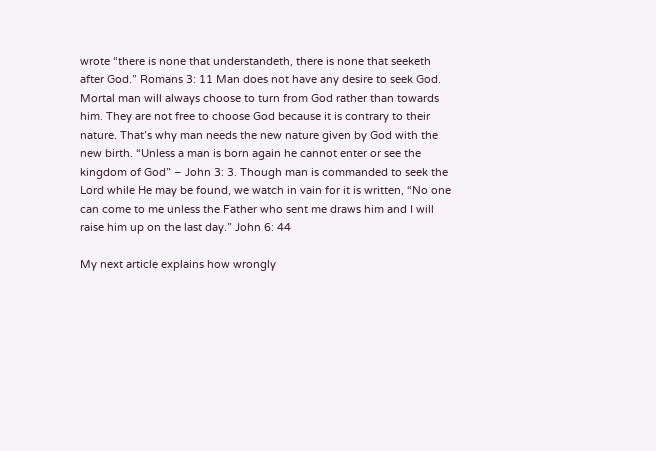wrote “there is none that understandeth, there is none that seeketh after God.” Romans 3: 11 Man does not have any desire to seek God. Mortal man will always choose to turn from God rather than towards him. They are not free to choose God because it is contrary to their nature. That’s why man needs the new nature given by God with the new birth. “Unless a man is born again he cannot enter or see the kingdom of God” – John 3: 3. Though man is commanded to seek the Lord while He may be found, we watch in vain for it is written, “No one can come to me unless the Father who sent me draws him and I will raise him up on the last day.” John 6: 44

My next article explains how wrongly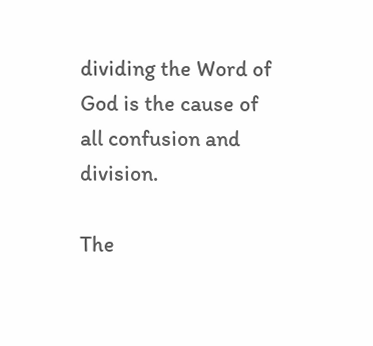dividing the Word of God is the cause of all confusion and division.

The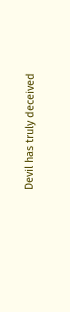Devil has truly deceived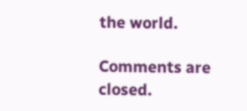the world.

Comments are closed.